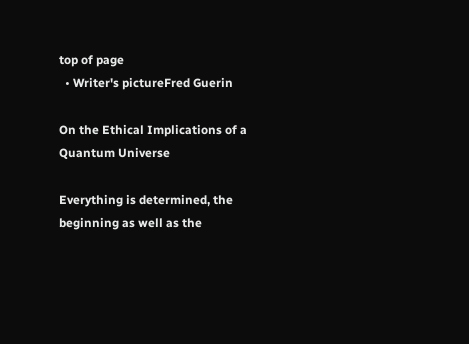top of page
  • Writer's pictureFred Guerin

On the Ethical Implications of a Quantum Universe

Everything is determined, the beginning as well as the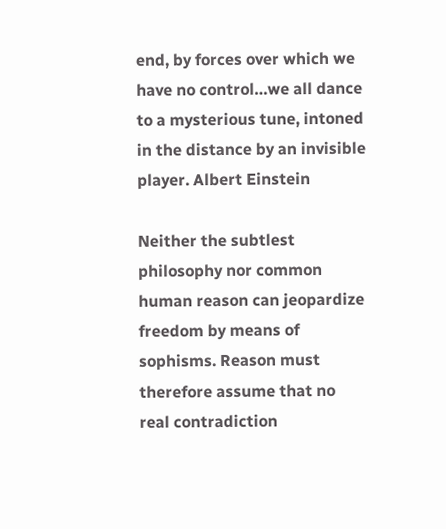end, by forces over which we have no control…we all dance to a mysterious tune, intoned in the distance by an invisible player. Albert Einstein

Neither the subtlest philosophy nor common human reason can jeopardize freedom by means of sophisms. Reason must therefore assume that no real contradiction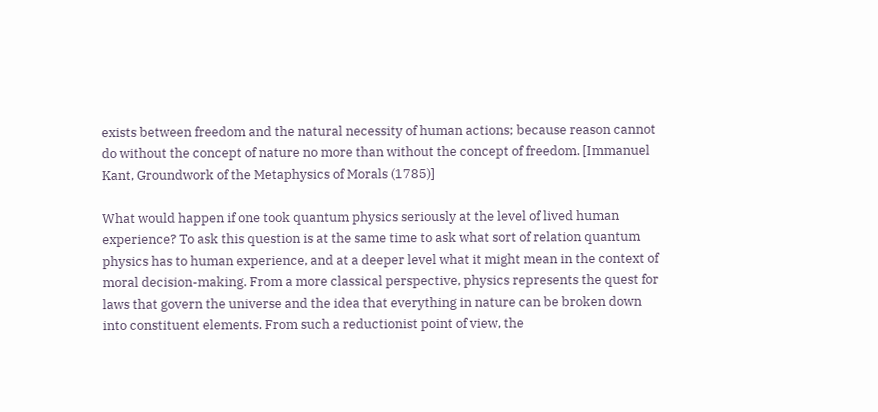exists between freedom and the natural necessity of human actions; because reason cannot do without the concept of nature no more than without the concept of freedom. [Immanuel Kant, Groundwork of the Metaphysics of Morals (1785)]

What would happen if one took quantum physics seriously at the level of lived human experience? To ask this question is at the same time to ask what sort of relation quantum physics has to human experience, and at a deeper level what it might mean in the context of moral decision-making. From a more classical perspective, physics represents the quest for laws that govern the universe and the idea that everything in nature can be broken down into constituent elements. From such a reductionist point of view, the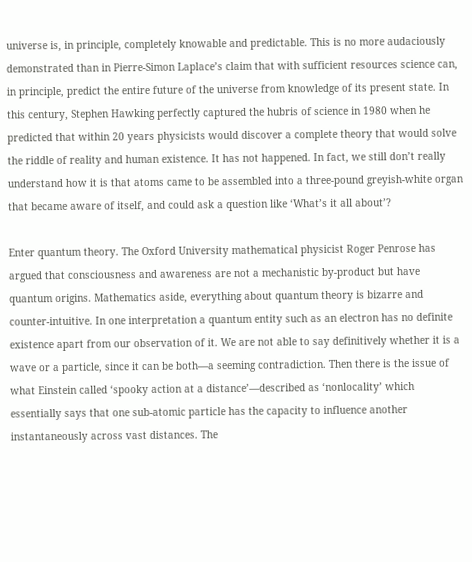universe is, in principle, completely knowable and predictable. This is no more audaciously demonstrated than in Pierre-Simon Laplace’s claim that with sufficient resources science can, in principle, predict the entire future of the universe from knowledge of its present state. In this century, Stephen Hawking perfectly captured the hubris of science in 1980 when he predicted that within 20 years physicists would discover a complete theory that would solve the riddle of reality and human existence. It has not happened. In fact, we still don’t really understand how it is that atoms came to be assembled into a three-pound greyish-white organ that became aware of itself, and could ask a question like ‘What’s it all about’?

Enter quantum theory. The Oxford University mathematical physicist Roger Penrose has argued that consciousness and awareness are not a mechanistic by-product but have quantum origins. Mathematics aside, everything about quantum theory is bizarre and counter-intuitive. In one interpretation a quantum entity such as an electron has no definite existence apart from our observation of it. We are not able to say definitively whether it is a wave or a particle, since it can be both—a seeming contradiction. Then there is the issue of what Einstein called ‘spooky action at a distance’—described as ‘nonlocality’ which essentially says that one sub-atomic particle has the capacity to influence another instantaneously across vast distances. The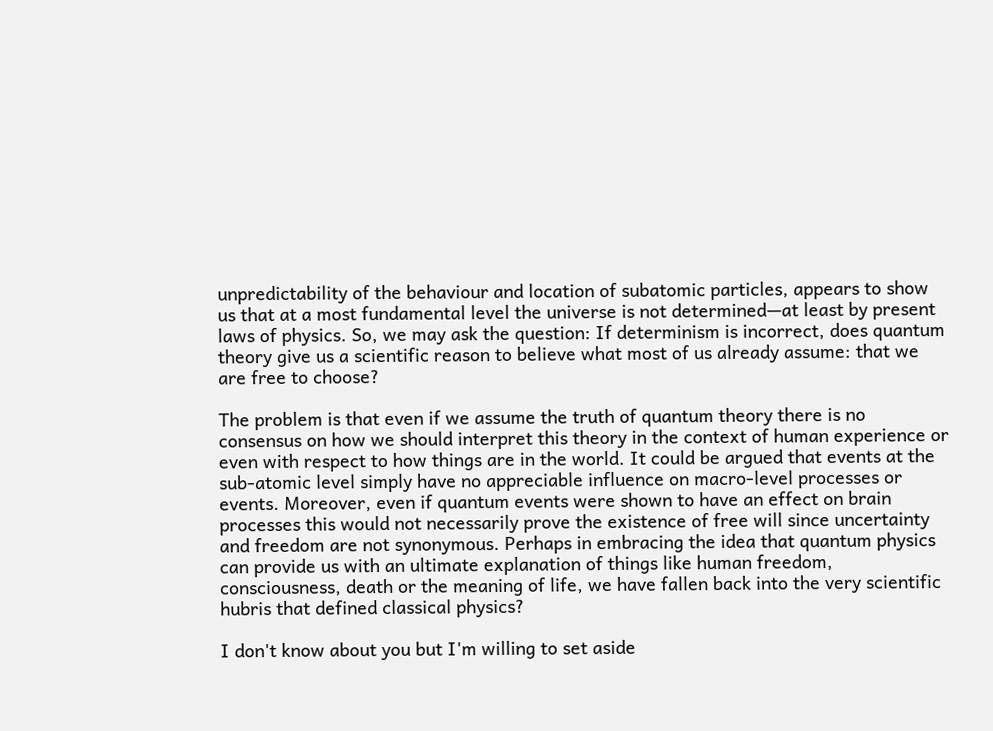unpredictability of the behaviour and location of subatomic particles, appears to show us that at a most fundamental level the universe is not determined—at least by present laws of physics. So, we may ask the question: If determinism is incorrect, does quantum theory give us a scientific reason to believe what most of us already assume: that we are free to choose?

The problem is that even if we assume the truth of quantum theory there is no consensus on how we should interpret this theory in the context of human experience or even with respect to how things are in the world. It could be argued that events at the sub-atomic level simply have no appreciable influence on macro-level processes or events. Moreover, even if quantum events were shown to have an effect on brain processes this would not necessarily prove the existence of free will since uncertainty and freedom are not synonymous. Perhaps in embracing the idea that quantum physics can provide us with an ultimate explanation of things like human freedom, consciousness, death or the meaning of life, we have fallen back into the very scientific hubris that defined classical physics?

I don't know about you but I'm willing to set aside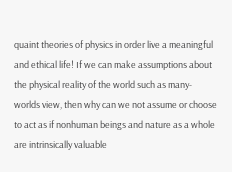quaint theories of physics in order live a meaningful and ethical life! If we can make assumptions about the physical reality of the world such as many-worlds view, then why can we not assume or choose to act as if nonhuman beings and nature as a whole are intrinsically valuable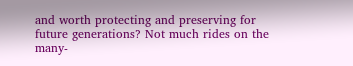and worth protecting and preserving for future generations? Not much rides on the many-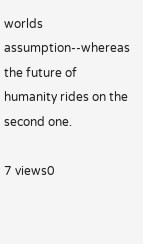worlds assumption--whereas the future of humanity rides on the second one.

7 views0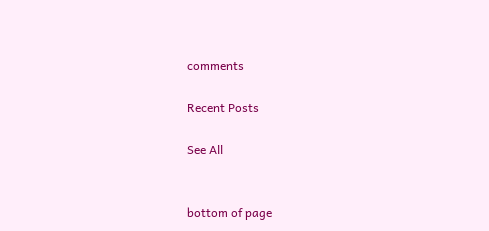comments

Recent Posts

See All


bottom of page